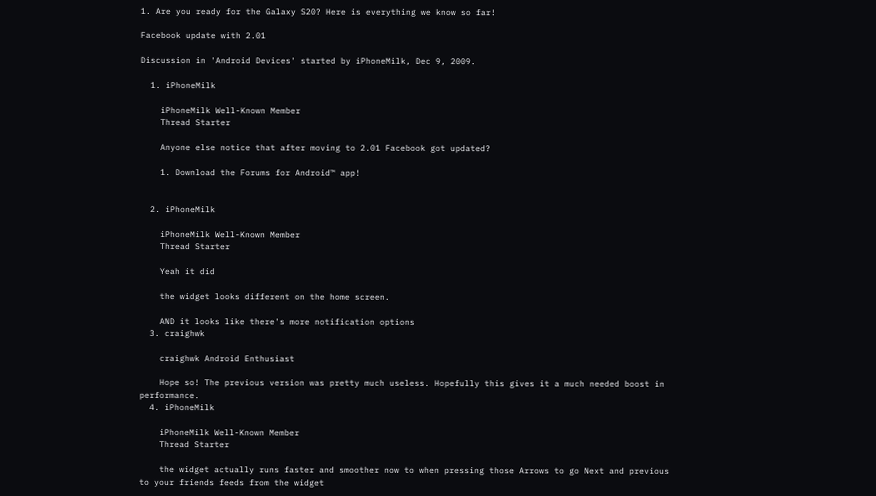1. Are you ready for the Galaxy S20? Here is everything we know so far!

Facebook update with 2.01

Discussion in 'Android Devices' started by iPhoneMilk, Dec 9, 2009.

  1. iPhoneMilk

    iPhoneMilk Well-Known Member
    Thread Starter

    Anyone else notice that after moving to 2.01 Facebook got updated?

    1. Download the Forums for Android™ app!


  2. iPhoneMilk

    iPhoneMilk Well-Known Member
    Thread Starter

    Yeah it did

    the widget looks different on the home screen.

    AND it looks like there's more notification options
  3. craighwk

    craighwk Android Enthusiast

    Hope so! The previous version was pretty much useless. Hopefully this gives it a much needed boost in performance.
  4. iPhoneMilk

    iPhoneMilk Well-Known Member
    Thread Starter

    the widget actually runs faster and smoother now to when pressing those Arrows to go Next and previous to your friends feeds from the widget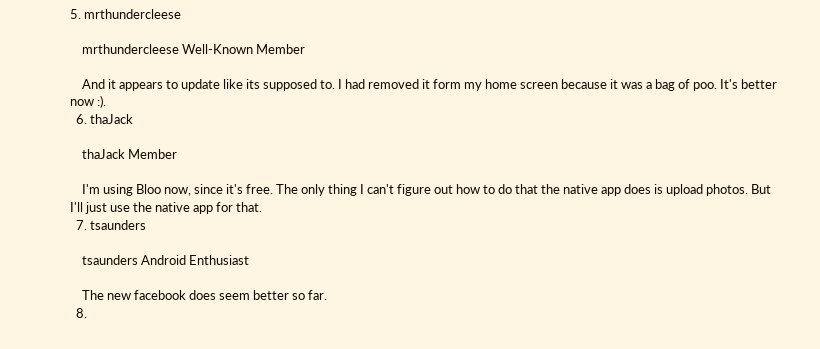5. mrthundercleese

    mrthundercleese Well-Known Member

    And it appears to update like its supposed to. I had removed it form my home screen because it was a bag of poo. It's better now :).
  6. thaJack

    thaJack Member

    I'm using Bloo now, since it's free. The only thing I can't figure out how to do that the native app does is upload photos. But I'll just use the native app for that.
  7. tsaunders

    tsaunders Android Enthusiast

    The new facebook does seem better so far.
  8.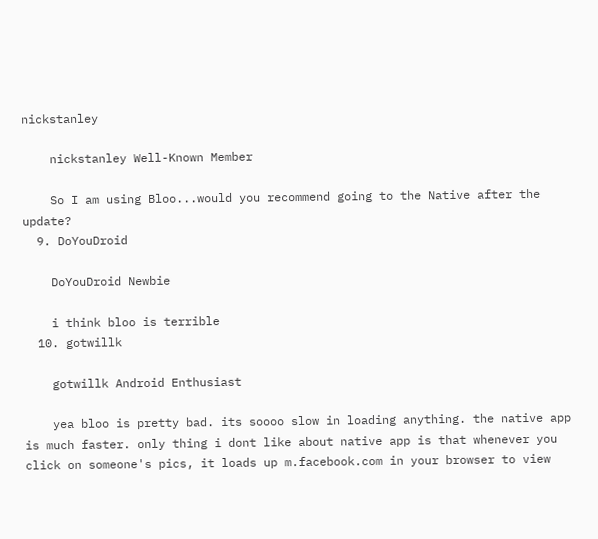nickstanley

    nickstanley Well-Known Member

    So I am using Bloo...would you recommend going to the Native after the update?
  9. DoYouDroid

    DoYouDroid Newbie

    i think bloo is terrible
  10. gotwillk

    gotwillk Android Enthusiast

    yea bloo is pretty bad. its soooo slow in loading anything. the native app is much faster. only thing i dont like about native app is that whenever you click on someone's pics, it loads up m.facebook.com in your browser to view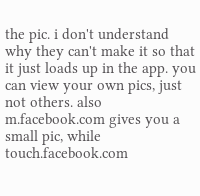the pic. i don't understand why they can't make it so that it just loads up in the app. you can view your own pics, just not others. also m.facebook.com gives you a small pic, while touch.facebook.com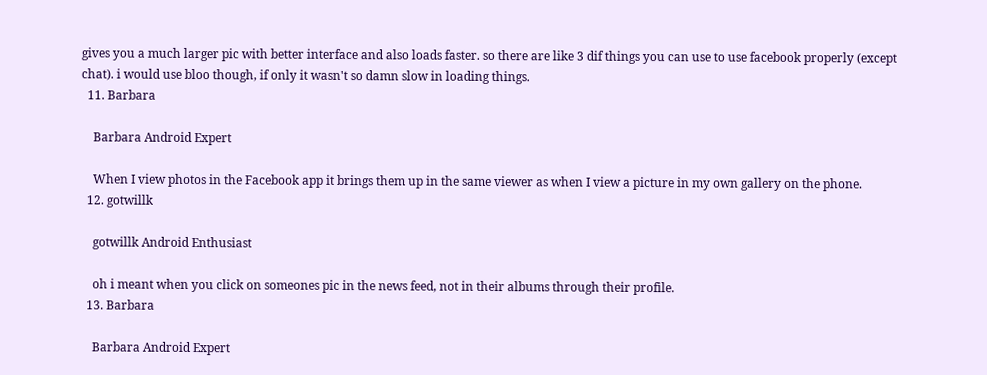gives you a much larger pic with better interface and also loads faster. so there are like 3 dif things you can use to use facebook properly (except chat). i would use bloo though, if only it wasn't so damn slow in loading things.
  11. Barbara

    Barbara Android Expert

    When I view photos in the Facebook app it brings them up in the same viewer as when I view a picture in my own gallery on the phone.
  12. gotwillk

    gotwillk Android Enthusiast

    oh i meant when you click on someones pic in the news feed, not in their albums through their profile.
  13. Barbara

    Barbara Android Expert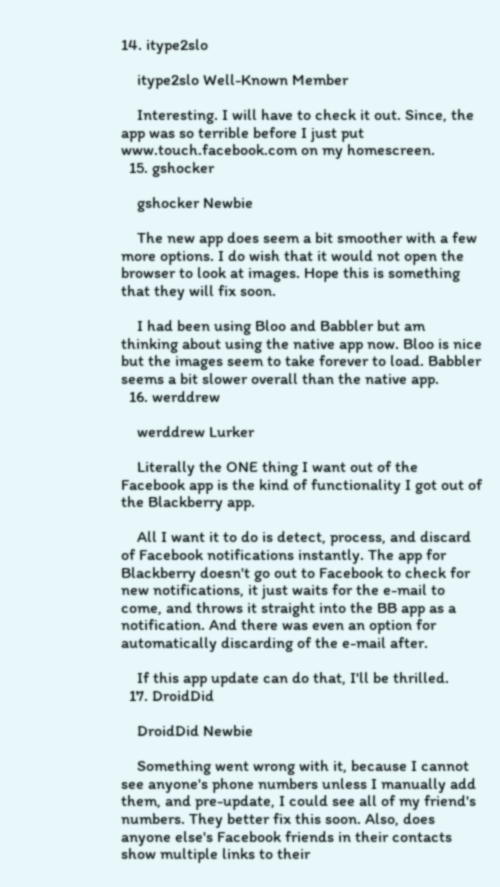14. itype2slo

    itype2slo Well-Known Member

    Interesting. I will have to check it out. Since, the app was so terrible before I just put www.touch.facebook.com on my homescreen.
  15. gshocker

    gshocker Newbie

    The new app does seem a bit smoother with a few more options. I do wish that it would not open the browser to look at images. Hope this is something that they will fix soon.

    I had been using Bloo and Babbler but am thinking about using the native app now. Bloo is nice but the images seem to take forever to load. Babbler seems a bit slower overall than the native app.
  16. werddrew

    werddrew Lurker

    Literally the ONE thing I want out of the Facebook app is the kind of functionality I got out of the Blackberry app.

    All I want it to do is detect, process, and discard of Facebook notifications instantly. The app for Blackberry doesn't go out to Facebook to check for new notifications, it just waits for the e-mail to come, and throws it straight into the BB app as a notification. And there was even an option for automatically discarding of the e-mail after.

    If this app update can do that, I'll be thrilled.
  17. DroidDid

    DroidDid Newbie

    Something went wrong with it, because I cannot see anyone's phone numbers unless I manually add them, and pre-update, I could see all of my friend's numbers. They better fix this soon. Also, does anyone else's Facebook friends in their contacts show multiple links to their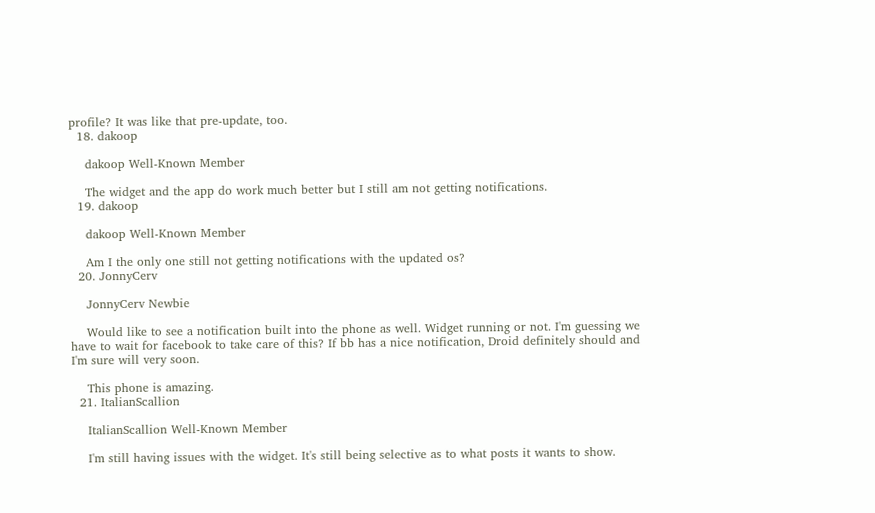profile? It was like that pre-update, too.
  18. dakoop

    dakoop Well-Known Member

    The widget and the app do work much better but I still am not getting notifications.
  19. dakoop

    dakoop Well-Known Member

    Am I the only one still not getting notifications with the updated os?
  20. JonnyCerv

    JonnyCerv Newbie

    Would like to see a notification built into the phone as well. Widget running or not. I'm guessing we have to wait for facebook to take care of this? If bb has a nice notification, Droid definitely should and I'm sure will very soon.

    This phone is amazing.
  21. ItalianScallion

    ItalianScallion Well-Known Member

    I'm still having issues with the widget. It's still being selective as to what posts it wants to show.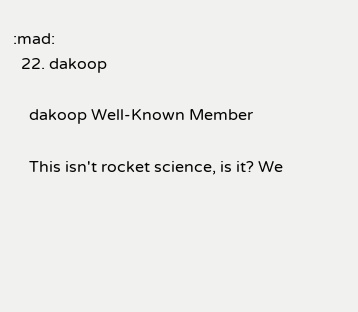:mad:
  22. dakoop

    dakoop Well-Known Member

    This isn't rocket science, is it? We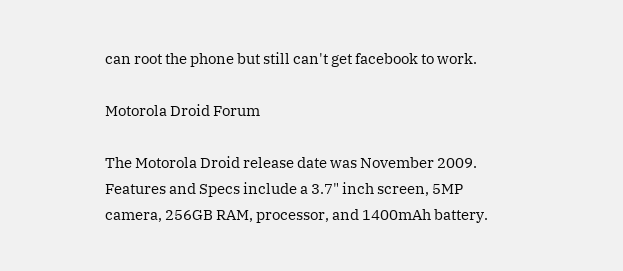can root the phone but still can't get facebook to work.

Motorola Droid Forum

The Motorola Droid release date was November 2009. Features and Specs include a 3.7" inch screen, 5MP camera, 256GB RAM, processor, and 1400mAh battery.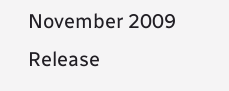November 2009
Release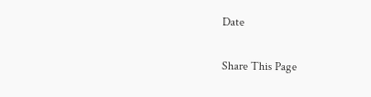Date

Share This Page